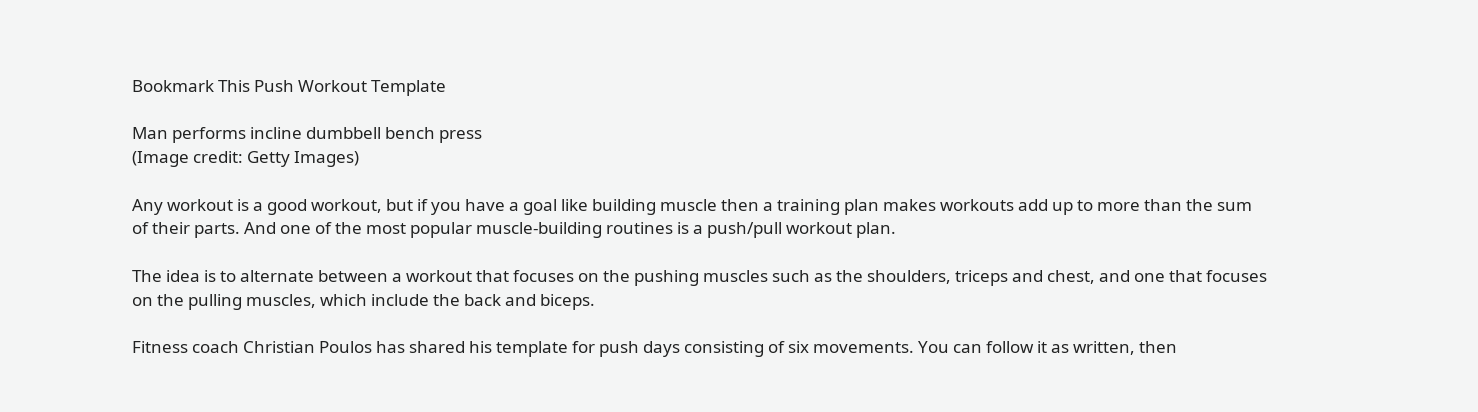Bookmark This Push Workout Template

Man performs incline dumbbell bench press
(Image credit: Getty Images)

Any workout is a good workout, but if you have a goal like building muscle then a training plan makes workouts add up to more than the sum of their parts. And one of the most popular muscle-building routines is a push/pull workout plan.

The idea is to alternate between a workout that focuses on the pushing muscles such as the shoulders, triceps and chest, and one that focuses on the pulling muscles, which include the back and biceps.

Fitness coach Christian Poulos has shared his template for push days consisting of six movements. You can follow it as written, then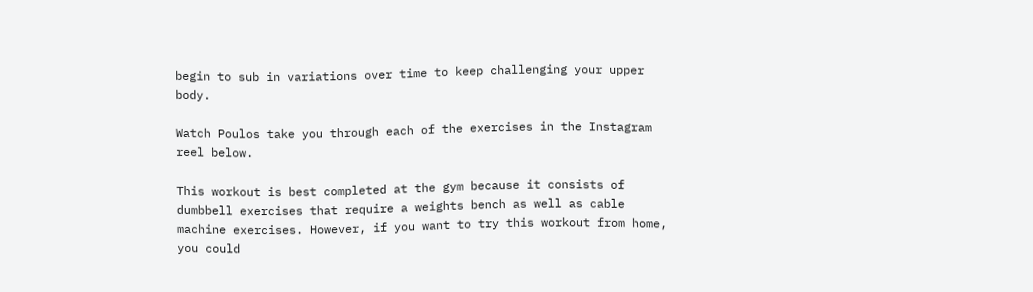begin to sub in variations over time to keep challenging your upper body.

Watch Poulos take you through each of the exercises in the Instagram reel below.

This workout is best completed at the gym because it consists of dumbbell exercises that require a weights bench as well as cable machine exercises. However, if you want to try this workout from home, you could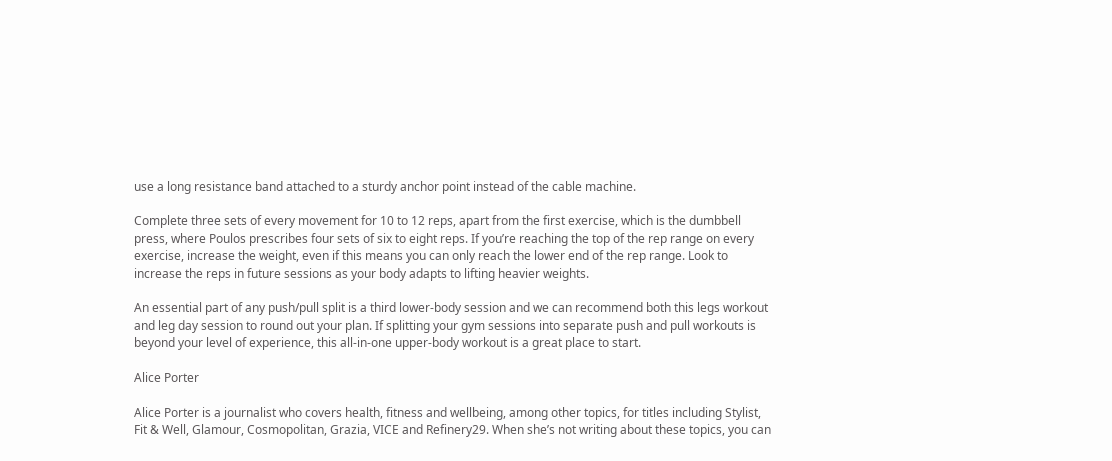use a long resistance band attached to a sturdy anchor point instead of the cable machine.

Complete three sets of every movement for 10 to 12 reps, apart from the first exercise, which is the dumbbell press, where Poulos prescribes four sets of six to eight reps. If you’re reaching the top of the rep range on every exercise, increase the weight, even if this means you can only reach the lower end of the rep range. Look to increase the reps in future sessions as your body adapts to lifting heavier weights.

An essential part of any push/pull split is a third lower-body session and we can recommend both this legs workout and leg day session to round out your plan. If splitting your gym sessions into separate push and pull workouts is beyond your level of experience, this all-in-one upper-body workout is a great place to start.

Alice Porter

Alice Porter is a journalist who covers health, fitness and wellbeing, among other topics, for titles including Stylist, Fit & Well, Glamour, Cosmopolitan, Grazia, VICE and Refinery29. When she’s not writing about these topics, you can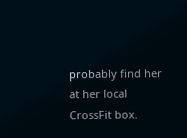probably find her at her local CrossFit box.